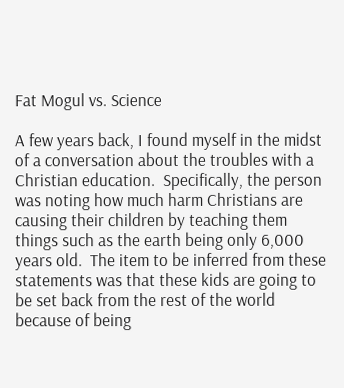Fat Mogul vs. Science

A few years back, I found myself in the midst of a conversation about the troubles with a Christian education.  Specifically, the person was noting how much harm Christians are causing their children by teaching them things such as the earth being only 6,000 years old.  The item to be inferred from these statements was that these kids are going to be set back from the rest of the world because of being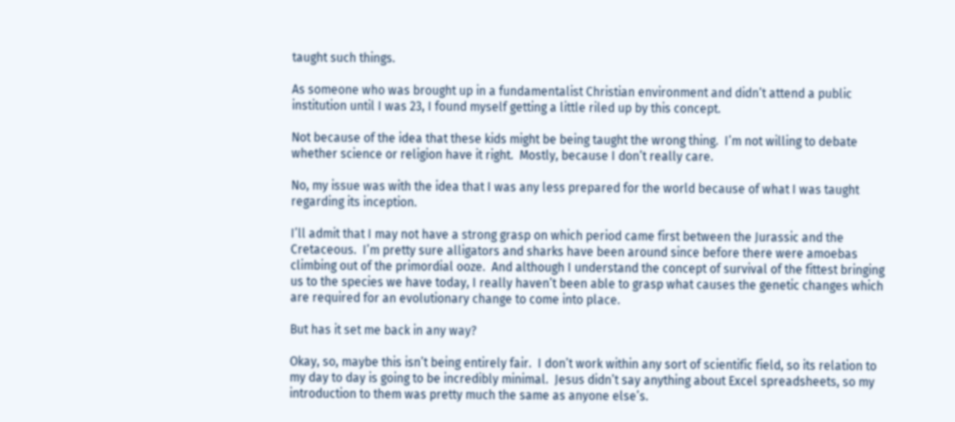taught such things.

As someone who was brought up in a fundamentalist Christian environment and didn’t attend a public institution until I was 23, I found myself getting a little riled up by this concept.

Not because of the idea that these kids might be being taught the wrong thing.  I’m not willing to debate whether science or religion have it right.  Mostly, because I don’t really care.

No, my issue was with the idea that I was any less prepared for the world because of what I was taught regarding its inception.

I’ll admit that I may not have a strong grasp on which period came first between the Jurassic and the Cretaceous.  I’m pretty sure alligators and sharks have been around since before there were amoebas climbing out of the primordial ooze.  And although I understand the concept of survival of the fittest bringing us to the species we have today, I really haven’t been able to grasp what causes the genetic changes which are required for an evolutionary change to come into place.

But has it set me back in any way?

Okay, so, maybe this isn’t being entirely fair.  I don’t work within any sort of scientific field, so its relation to my day to day is going to be incredibly minimal.  Jesus didn’t say anything about Excel spreadsheets, so my introduction to them was pretty much the same as anyone else’s.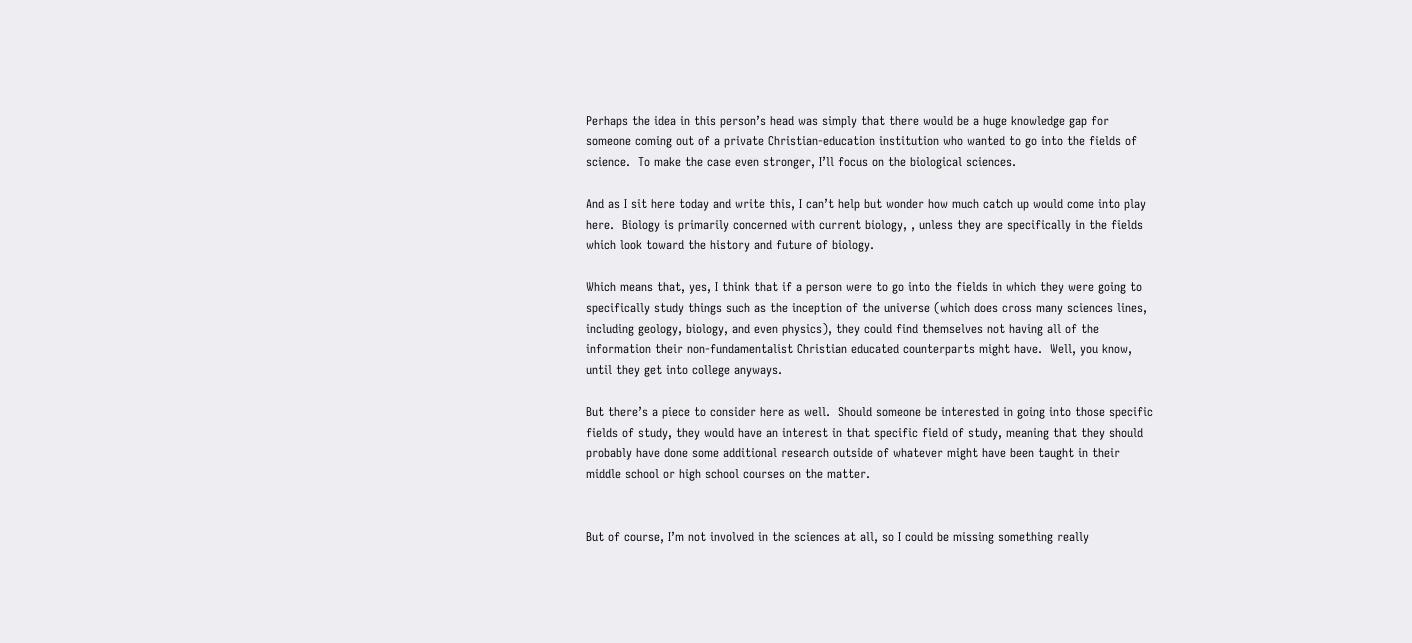Perhaps the idea in this person’s head was simply that there would be a huge knowledge gap for someone coming out of a private Christian-education institution who wanted to go into the fields of science.  To make the case even stronger, I’ll focus on the biological sciences.

And as I sit here today and write this, I can’t help but wonder how much catch up would come into play here.  Biology is primarily concerned with current biology, , unless they are specifically in the fields which look toward the history and future of biology.

Which means that, yes, I think that if a person were to go into the fields in which they were going to specifically study things such as the inception of the universe (which does cross many sciences lines, including geology, biology, and even physics), they could find themselves not having all of the information their non-fundamentalist Christian educated counterparts might have.  Well, you know, until they get into college anyways.

But there’s a piece to consider here as well.  Should someone be interested in going into those specific fields of study, they would have an interest in that specific field of study, meaning that they should probably have done some additional research outside of whatever might have been taught in their middle school or high school courses on the matter.


But of course, I’m not involved in the sciences at all, so I could be missing something really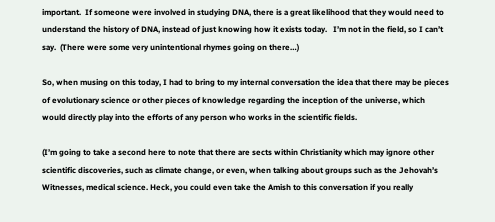important.  If someone were involved in studying DNA, there is a great likelihood that they would need to understand the history of DNA, instead of just knowing how it exists today.   I’m not in the field, so I can’t say.  (There were some very unintentional rhymes going on there…)

So, when musing on this today, I had to bring to my internal conversation the idea that there may be pieces of evolutionary science or other pieces of knowledge regarding the inception of the universe, which would directly play into the efforts of any person who works in the scientific fields.

(I’m going to take a second here to note that there are sects within Christianity which may ignore other scientific discoveries, such as climate change, or even, when talking about groups such as the Jehovah’s Witnesses, medical science. Heck, you could even take the Amish to this conversation if you really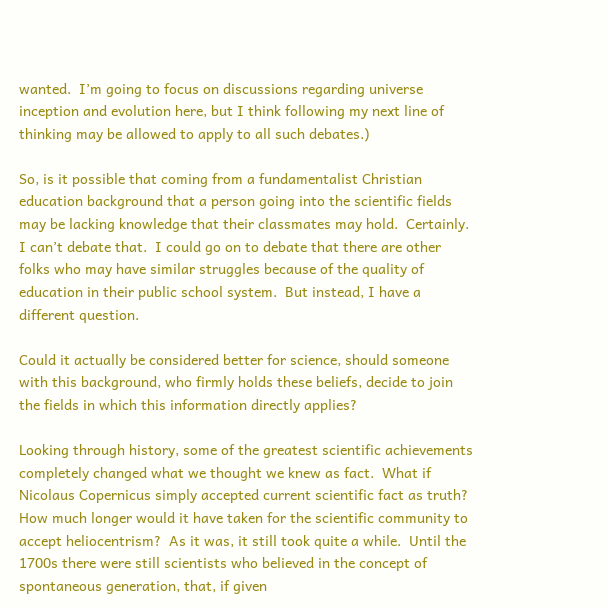wanted.  I’m going to focus on discussions regarding universe inception and evolution here, but I think following my next line of thinking may be allowed to apply to all such debates.)

So, is it possible that coming from a fundamentalist Christian education background that a person going into the scientific fields may be lacking knowledge that their classmates may hold.  Certainly.  I can’t debate that.  I could go on to debate that there are other folks who may have similar struggles because of the quality of education in their public school system.  But instead, I have a different question.

Could it actually be considered better for science, should someone with this background, who firmly holds these beliefs, decide to join the fields in which this information directly applies?

Looking through history, some of the greatest scientific achievements completely changed what we thought we knew as fact.  What if Nicolaus Copernicus simply accepted current scientific fact as truth?  How much longer would it have taken for the scientific community to accept heliocentrism?  As it was, it still took quite a while.  Until the 1700s there were still scientists who believed in the concept of spontaneous generation, that, if given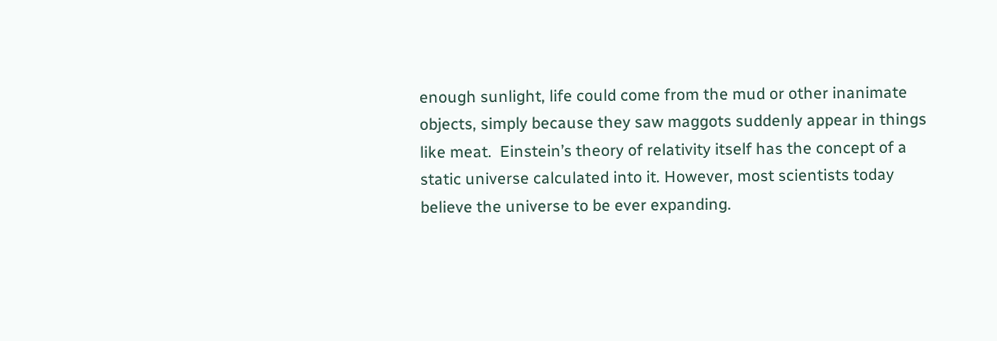enough sunlight, life could come from the mud or other inanimate objects, simply because they saw maggots suddenly appear in things like meat.  Einstein’s theory of relativity itself has the concept of a static universe calculated into it. However, most scientists today believe the universe to be ever expanding.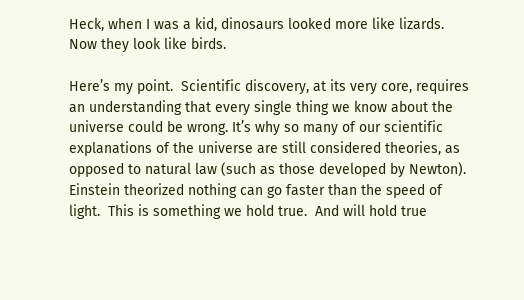Heck, when I was a kid, dinosaurs looked more like lizards.  Now they look like birds.

Here’s my point.  Scientific discovery, at its very core, requires an understanding that every single thing we know about the universe could be wrong. It’s why so many of our scientific explanations of the universe are still considered theories, as opposed to natural law (such as those developed by Newton).  Einstein theorized nothing can go faster than the speed of light.  This is something we hold true.  And will hold true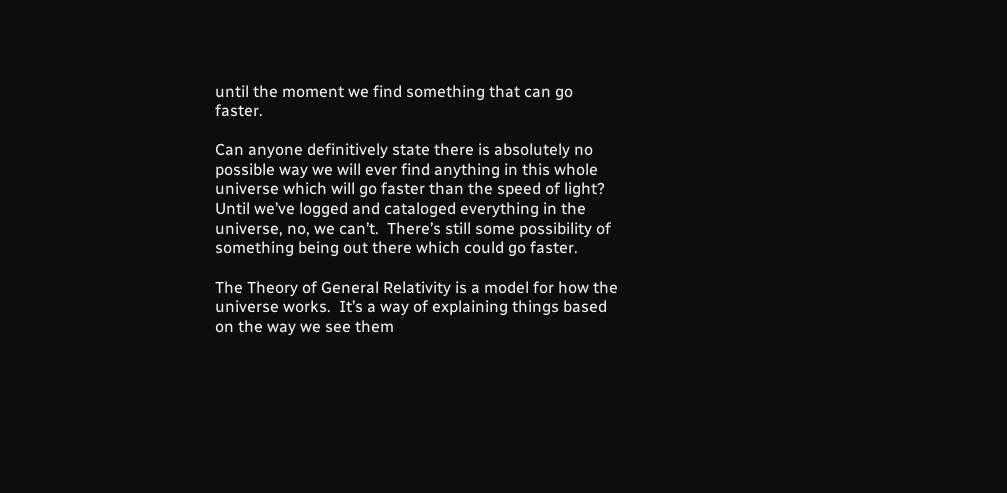until the moment we find something that can go faster.

Can anyone definitively state there is absolutely no possible way we will ever find anything in this whole universe which will go faster than the speed of light?  Until we’ve logged and cataloged everything in the universe, no, we can’t.  There’s still some possibility of something being out there which could go faster.

The Theory of General Relativity is a model for how the universe works.  It’s a way of explaining things based on the way we see them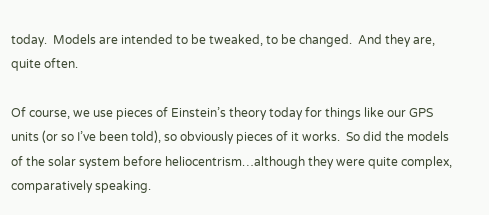today.  Models are intended to be tweaked, to be changed.  And they are, quite often.

Of course, we use pieces of Einstein’s theory today for things like our GPS units (or so I’ve been told), so obviously pieces of it works.  So did the models of the solar system before heliocentrism…although they were quite complex, comparatively speaking.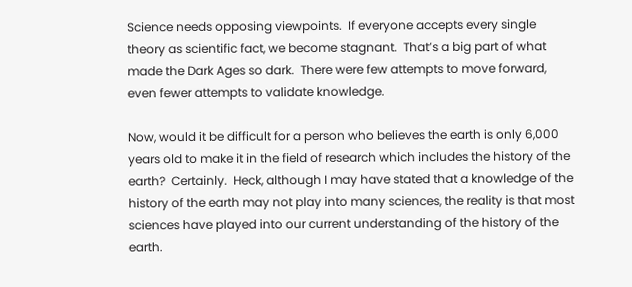Science needs opposing viewpoints.  If everyone accepts every single theory as scientific fact, we become stagnant.  That’s a big part of what made the Dark Ages so dark.  There were few attempts to move forward, even fewer attempts to validate knowledge.

Now, would it be difficult for a person who believes the earth is only 6,000 years old to make it in the field of research which includes the history of the earth?  Certainly.  Heck, although I may have stated that a knowledge of the history of the earth may not play into many sciences, the reality is that most sciences have played into our current understanding of the history of the earth.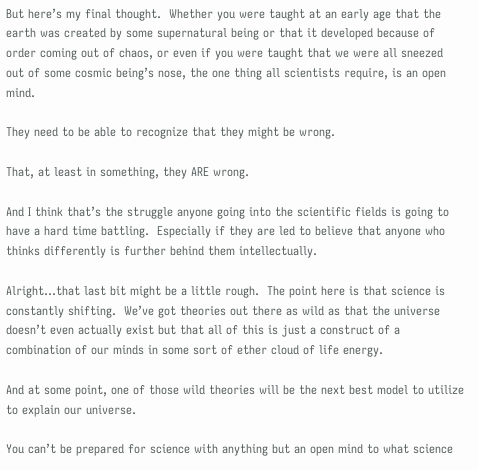But here’s my final thought.  Whether you were taught at an early age that the earth was created by some supernatural being or that it developed because of order coming out of chaos, or even if you were taught that we were all sneezed out of some cosmic being’s nose, the one thing all scientists require, is an open mind.

They need to be able to recognize that they might be wrong.

That, at least in something, they ARE wrong.

And I think that’s the struggle anyone going into the scientific fields is going to have a hard time battling.  Especially if they are led to believe that anyone who thinks differently is further behind them intellectually.

Alright…that last bit might be a little rough.  The point here is that science is constantly shifting.  We’ve got theories out there as wild as that the universe doesn’t even actually exist but that all of this is just a construct of a combination of our minds in some sort of ether cloud of life energy.

And at some point, one of those wild theories will be the next best model to utilize to explain our universe.

You can’t be prepared for science with anything but an open mind to what science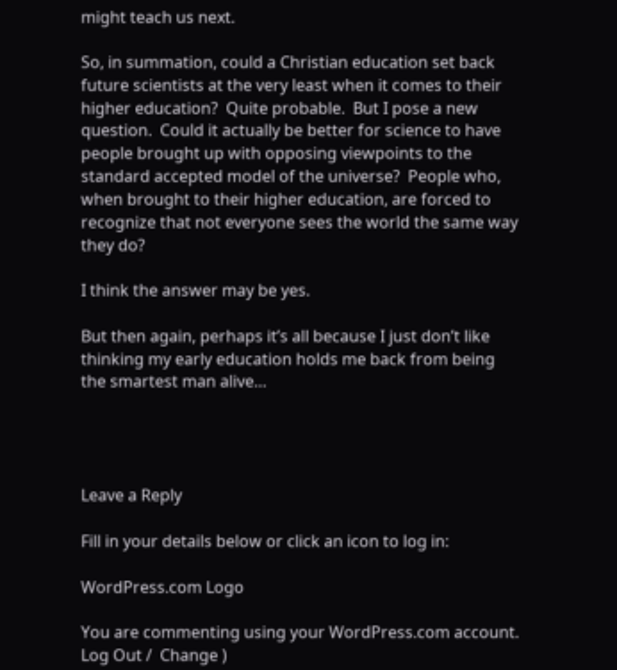might teach us next.

So, in summation, could a Christian education set back future scientists at the very least when it comes to their higher education?  Quite probable.  But I pose a new question.  Could it actually be better for science to have people brought up with opposing viewpoints to the standard accepted model of the universe?  People who, when brought to their higher education, are forced to recognize that not everyone sees the world the same way they do?

I think the answer may be yes.

But then again, perhaps it’s all because I just don’t like thinking my early education holds me back from being the smartest man alive…




Leave a Reply

Fill in your details below or click an icon to log in:

WordPress.com Logo

You are commenting using your WordPress.com account. Log Out /  Change )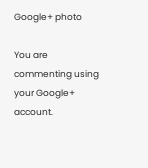Google+ photo

You are commenting using your Google+ account.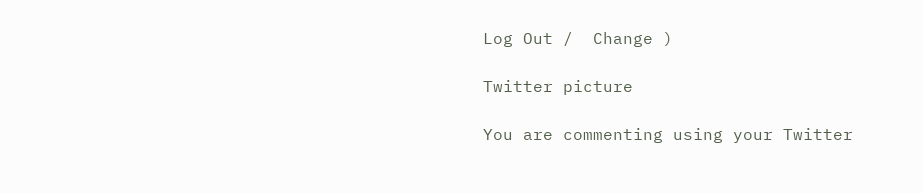Log Out /  Change )

Twitter picture

You are commenting using your Twitter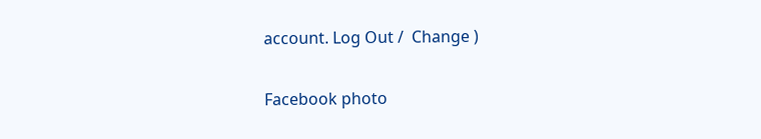account. Log Out /  Change )

Facebook photo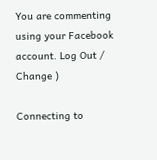You are commenting using your Facebook account. Log Out /  Change )

Connecting to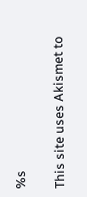%s

This site uses Akismet to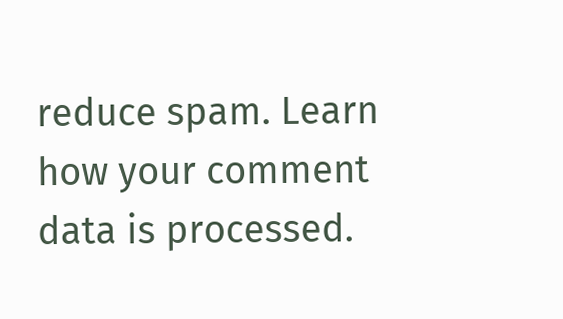reduce spam. Learn how your comment data is processed.